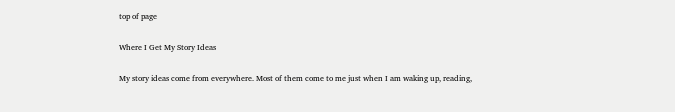top of page

Where I Get My Story Ideas

My story ideas come from everywhere. Most of them come to me just when I am waking up, reading,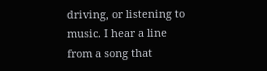driving, or listening to music. I hear a line from a song that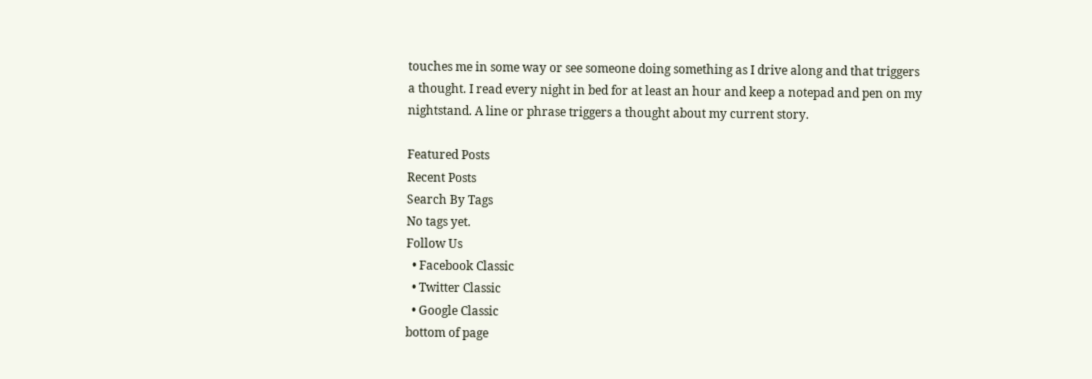touches me in some way or see someone doing something as I drive along and that triggers a thought. I read every night in bed for at least an hour and keep a notepad and pen on my nightstand. A line or phrase triggers a thought about my current story.

Featured Posts
Recent Posts
Search By Tags
No tags yet.
Follow Us
  • Facebook Classic
  • Twitter Classic
  • Google Classic
bottom of page